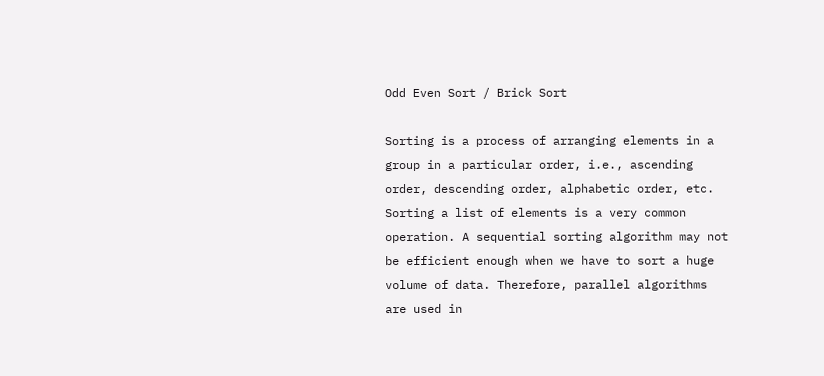Odd Even Sort / Brick Sort

Sorting is a process of arranging elements in a group in a particular order, i.e., ascending order, descending order, alphabetic order, etc. Sorting a list of elements is a very common operation. A sequential sorting algorithm may not be efficient enough when we have to sort a huge volume of data. Therefore, parallel algorithms are used in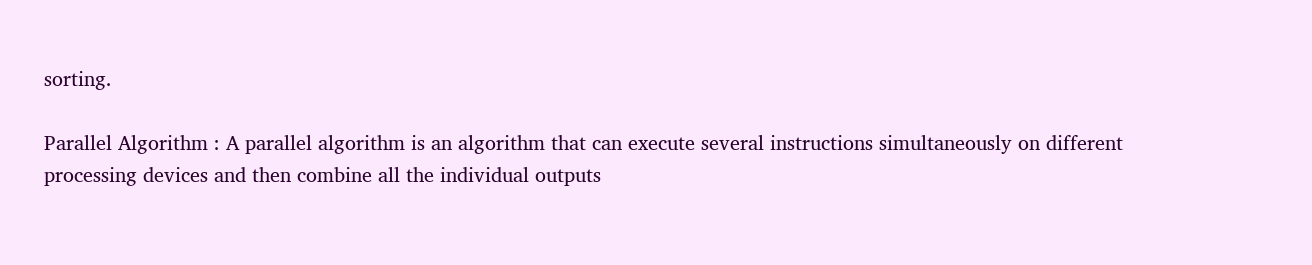sorting.

Parallel Algorithm : A parallel algorithm is an algorithm that can execute several instructions simultaneously on different processing devices and then combine all the individual outputs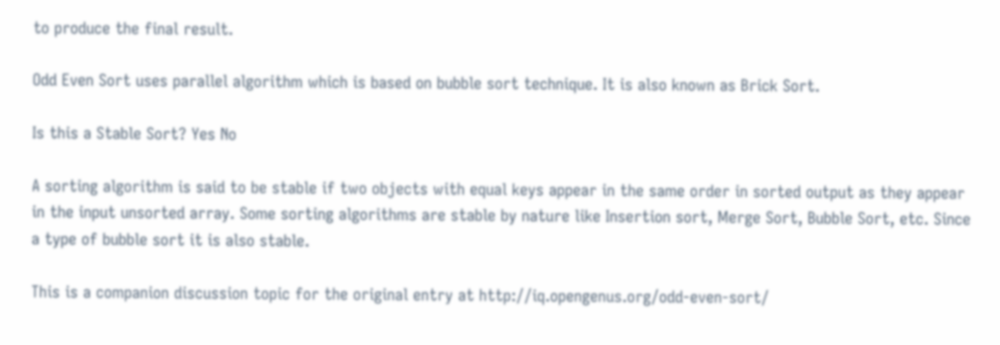to produce the final result.

Odd Even Sort uses parallel algorithm which is based on bubble sort technique. It is also known as Brick Sort.

Is this a Stable Sort? Yes No

A sorting algorithm is said to be stable if two objects with equal keys appear in the same order in sorted output as they appear in the input unsorted array. Some sorting algorithms are stable by nature like Insertion sort, Merge Sort, Bubble Sort, etc. Since a type of bubble sort it is also stable.

This is a companion discussion topic for the original entry at http://iq.opengenus.org/odd-even-sort/